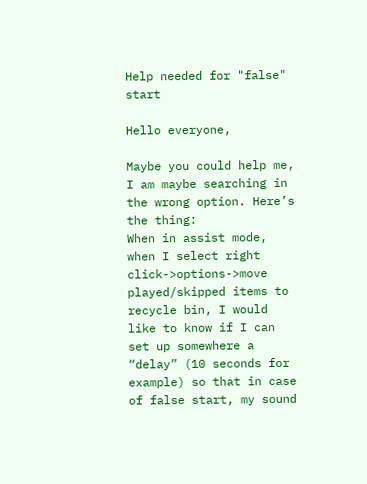Help needed for "false" start

Hello everyone,

Maybe you could help me, I am maybe searching in the wrong option. Here’s the thing:
When in assist mode, when I select right click->options->move played/skipped items to recycle bin, I would like to know if I can set up somewhere a “delay” (10 seconds for example) so that in case of false start, my sound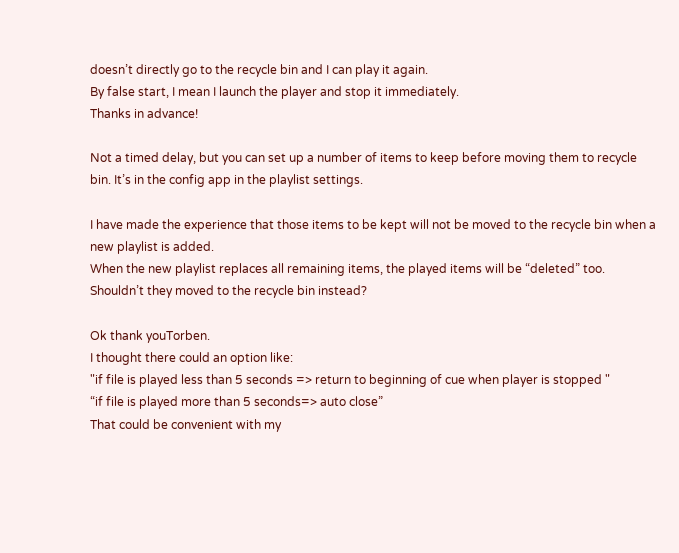doesn’t directly go to the recycle bin and I can play it again.
By false start, I mean I launch the player and stop it immediately.
Thanks in advance!

Not a timed delay, but you can set up a number of items to keep before moving them to recycle bin. It’s in the config app in the playlist settings.

I have made the experience that those items to be kept will not be moved to the recycle bin when a new playlist is added.
When the new playlist replaces all remaining items, the played items will be “deleted” too. Shouldn’t they moved to the recycle bin instead?

Ok thank youTorben.
I thought there could an option like:
"if file is played less than 5 seconds => return to beginning of cue when player is stopped "
“if file is played more than 5 seconds=> auto close”
That could be convenient with my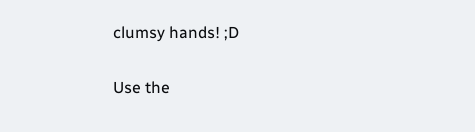clumsy hands! ;D

Use the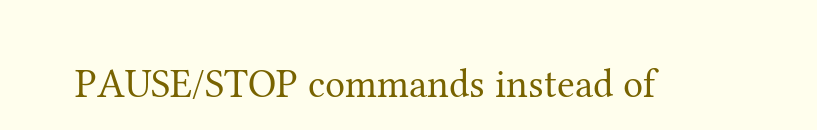PAUSE/STOP commands instead of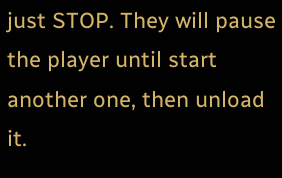just STOP. They will pause the player until start another one, then unload it.